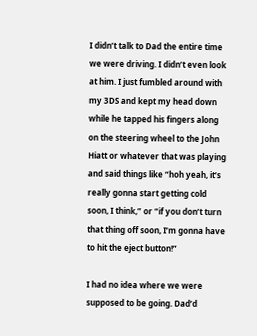I didn’t talk to Dad the entire time we were driving. I didn’t even look at him. I just fumbled around with my 3DS and kept my head down while he tapped his fingers along on the steering wheel to the John Hiatt or whatever that was playing and said things like “hoh yeah, it’s really gonna start getting cold soon, I think,” or “if you don’t turn that thing off soon, I’m gonna have to hit the eject button!”

I had no idea where we were supposed to be going. Dad’d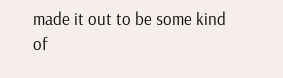made it out to be some kind of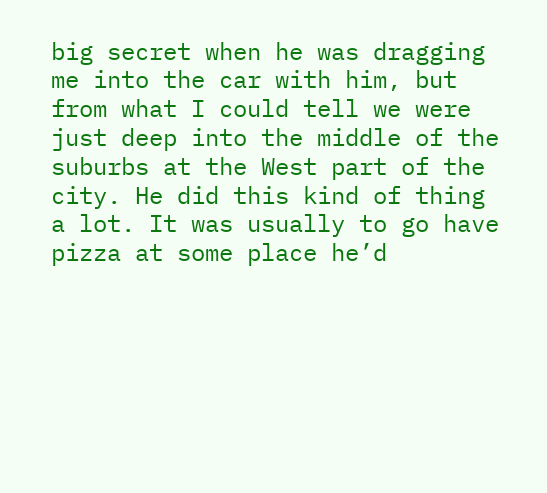big secret when he was dragging me into the car with him, but from what I could tell we were just deep into the middle of the suburbs at the West part of the city. He did this kind of thing a lot. It was usually to go have pizza at some place he’d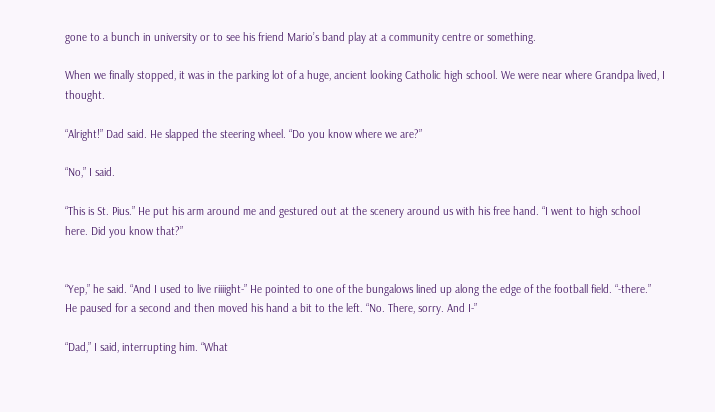gone to a bunch in university or to see his friend Mario’s band play at a community centre or something.

When we finally stopped, it was in the parking lot of a huge, ancient looking Catholic high school. We were near where Grandpa lived, I thought.

“Alright!” Dad said. He slapped the steering wheel. “Do you know where we are?”

“No,” I said.

“This is St. Pius.” He put his arm around me and gestured out at the scenery around us with his free hand. “I went to high school here. Did you know that?”


“Yep,” he said. “And I used to live riiiight-” He pointed to one of the bungalows lined up along the edge of the football field. “-there.” He paused for a second and then moved his hand a bit to the left. “No. There, sorry. And I-”

“Dad,” I said, interrupting him. “What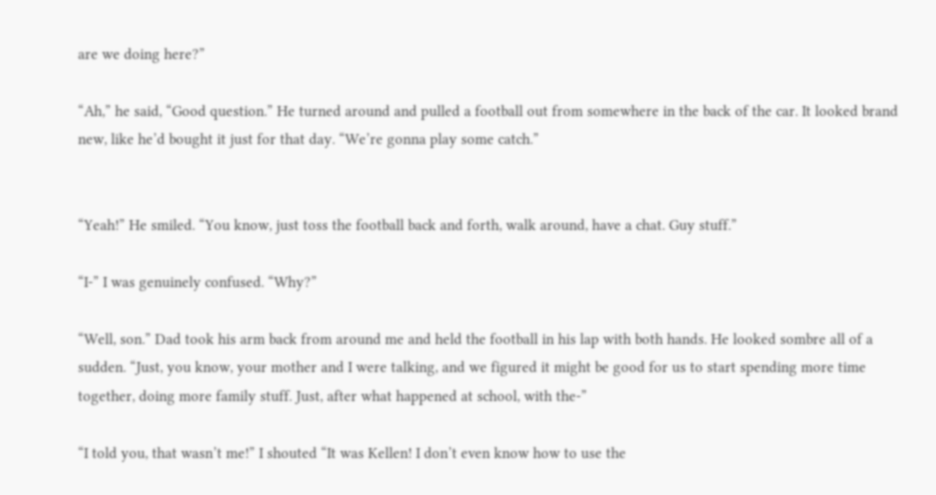are we doing here?”

“Ah,” he said, “Good question.” He turned around and pulled a football out from somewhere in the back of the car. It looked brand new, like he’d bought it just for that day. “We’re gonna play some catch.”


“Yeah!” He smiled. “You know, just toss the football back and forth, walk around, have a chat. Guy stuff.”

“I-” I was genuinely confused. “Why?”

“Well, son.” Dad took his arm back from around me and held the football in his lap with both hands. He looked sombre all of a sudden. “Just, you know, your mother and I were talking, and we figured it might be good for us to start spending more time together, doing more family stuff. Just, after what happened at school, with the-”

“I told you, that wasn’t me!” I shouted “It was Kellen! I don’t even know how to use the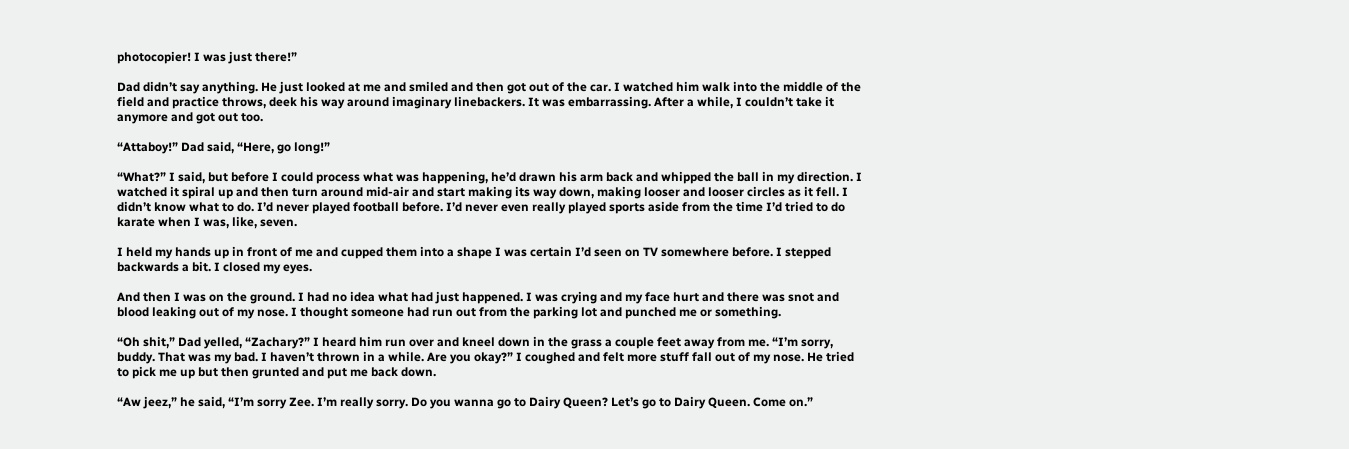photocopier! I was just there!”

Dad didn’t say anything. He just looked at me and smiled and then got out of the car. I watched him walk into the middle of the field and practice throws, deek his way around imaginary linebackers. It was embarrassing. After a while, I couldn’t take it anymore and got out too.

“Attaboy!” Dad said, “Here, go long!”

“What?” I said, but before I could process what was happening, he’d drawn his arm back and whipped the ball in my direction. I watched it spiral up and then turn around mid-air and start making its way down, making looser and looser circles as it fell. I didn’t know what to do. I’d never played football before. I’d never even really played sports aside from the time I’d tried to do karate when I was, like, seven.

I held my hands up in front of me and cupped them into a shape I was certain I’d seen on TV somewhere before. I stepped backwards a bit. I closed my eyes.

And then I was on the ground. I had no idea what had just happened. I was crying and my face hurt and there was snot and blood leaking out of my nose. I thought someone had run out from the parking lot and punched me or something.

“Oh shit,” Dad yelled, “Zachary?” I heard him run over and kneel down in the grass a couple feet away from me. “I’m sorry, buddy. That was my bad. I haven’t thrown in a while. Are you okay?” I coughed and felt more stuff fall out of my nose. He tried to pick me up but then grunted and put me back down.

“Aw jeez,” he said, “I’m sorry Zee. I’m really sorry. Do you wanna go to Dairy Queen? Let’s go to Dairy Queen. Come on.”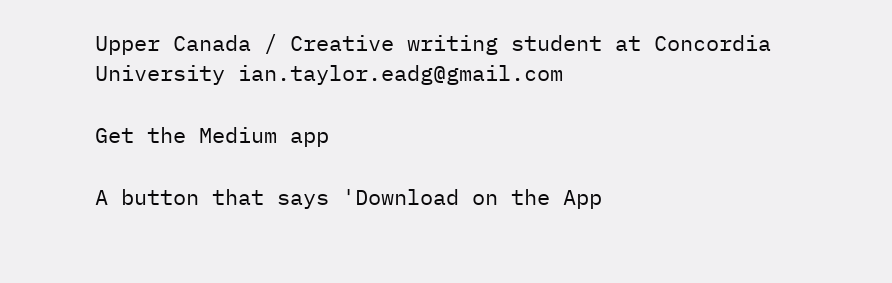Upper Canada / Creative writing student at Concordia University ian.taylor.eadg@gmail.com

Get the Medium app

A button that says 'Download on the App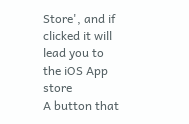Store', and if clicked it will lead you to the iOS App store
A button that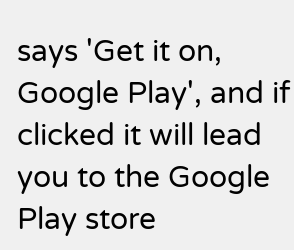says 'Get it on, Google Play', and if clicked it will lead you to the Google Play store